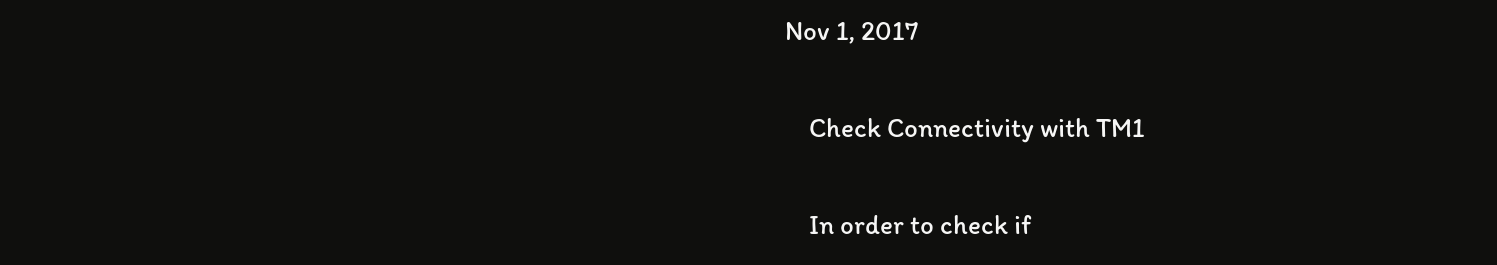Nov 1, 2017

    Check Connectivity with TM1

    In order to check if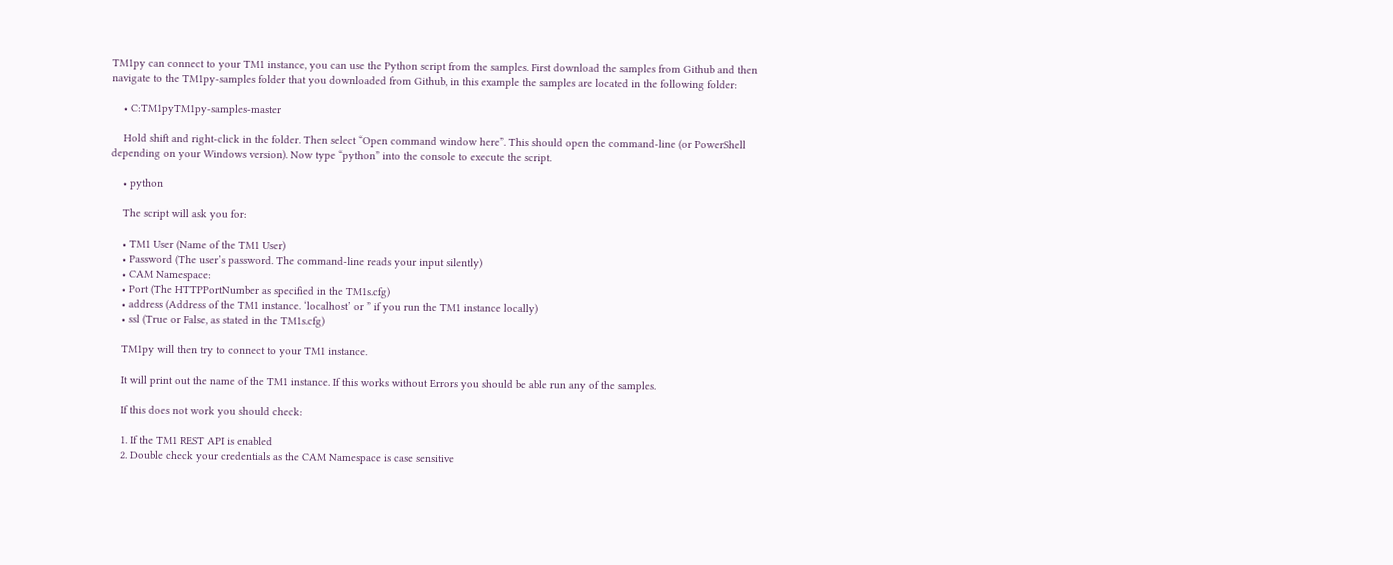TM1py can connect to your TM1 instance, you can use the Python script from the samples. First download the samples from Github and then navigate to the TM1py-samples folder that you downloaded from Github, in this example the samples are located in the following folder:

    • C:TM1pyTM1py-samples-master

    Hold shift and right-click in the folder. Then select “Open command window here”. This should open the command-line (or PowerShell depending on your Windows version). Now type “python” into the console to execute the script.

    • python

    The script will ask you for:

    • TM1 User (Name of the TM1 User)
    • Password (The user’s password. The command-line reads your input silently)
    • CAM Namespace:
    • Port (The HTTPPortNumber as specified in the TM1s.cfg)
    • address (Address of the TM1 instance. ‘localhost’ or ” if you run the TM1 instance locally)
    • ssl (True or False, as stated in the TM1s.cfg)

    TM1py will then try to connect to your TM1 instance.

    It will print out the name of the TM1 instance. If this works without Errors you should be able run any of the samples.

    If this does not work you should check:

    1. If the TM1 REST API is enabled
    2. Double check your credentials as the CAM Namespace is case sensitive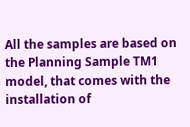All the samples are based on the Planning Sample TM1 model, that comes with the installation of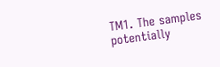TM1. The samples potentially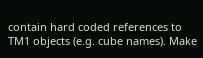contain hard coded references to TM1 objects (e.g. cube names). Make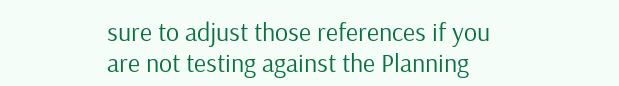sure to adjust those references if you are not testing against the Planning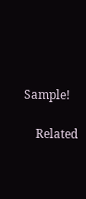Sample!

    Related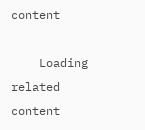content

    Loading related content